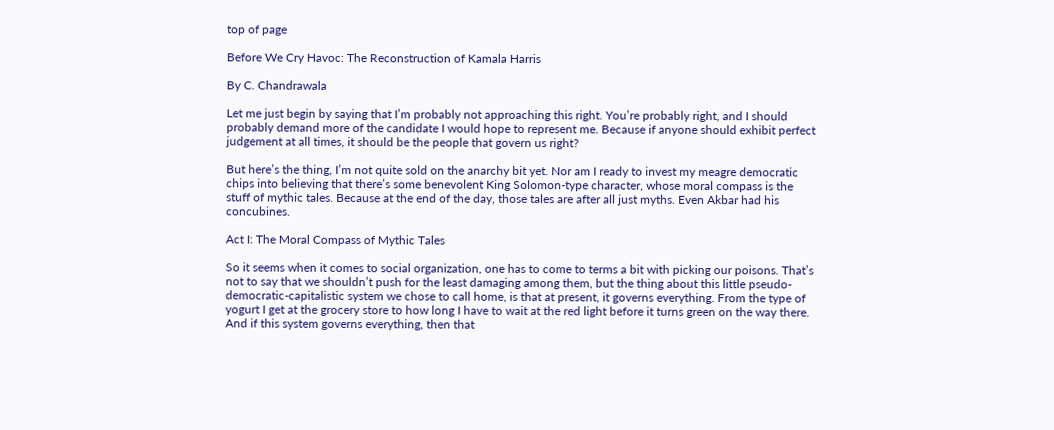top of page

Before We Cry Havoc: The Reconstruction of Kamala Harris

By C. Chandrawala

Let me just begin by saying that I’m probably not approaching this right. You’re probably right, and I should probably demand more of the candidate I would hope to represent me. Because if anyone should exhibit perfect judgement at all times, it should be the people that govern us right?

But here’s the thing, I’m not quite sold on the anarchy bit yet. Nor am I ready to invest my meagre democratic chips into believing that there’s some benevolent King Solomon-type character, whose moral compass is the stuff of mythic tales. Because at the end of the day, those tales are after all just myths. Even Akbar had his concubines.

Act I: The Moral Compass of Mythic Tales

So it seems when it comes to social organization, one has to come to terms a bit with picking our poisons. That’s not to say that we shouldn’t push for the least damaging among them, but the thing about this little pseudo-democratic-capitalistic system we chose to call home, is that at present, it governs everything. From the type of yogurt I get at the grocery store to how long I have to wait at the red light before it turns green on the way there. And if this system governs everything, then that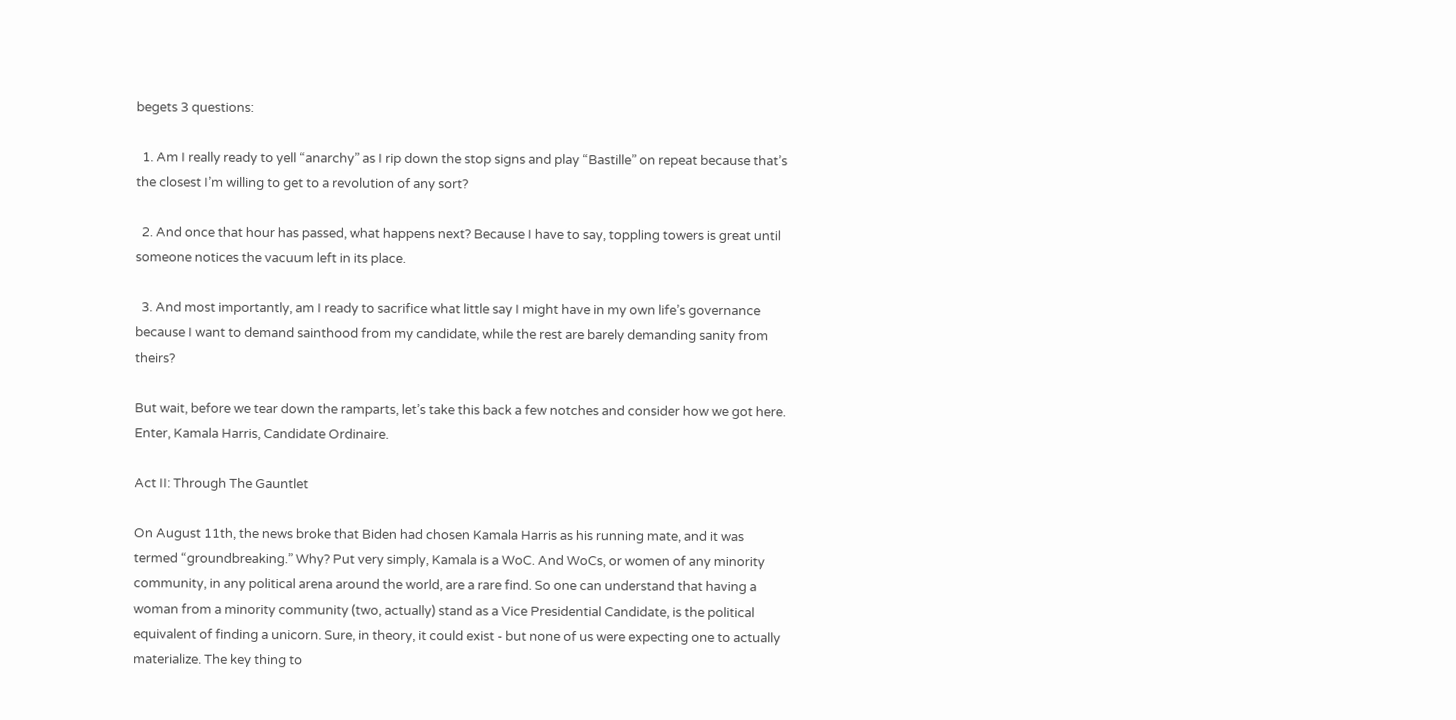begets 3 questions:

  1. Am I really ready to yell “anarchy” as I rip down the stop signs and play “Bastille” on repeat because that’s the closest I’m willing to get to a revolution of any sort?

  2. And once that hour has passed, what happens next? Because I have to say, toppling towers is great until someone notices the vacuum left in its place.

  3. And most importantly, am I ready to sacrifice what little say I might have in my own life’s governance because I want to demand sainthood from my candidate, while the rest are barely demanding sanity from theirs?

But wait, before we tear down the ramparts, let’s take this back a few notches and consider how we got here. Enter, Kamala Harris, Candidate Ordinaire.

Act II: Through The Gauntlet

On August 11th, the news broke that Biden had chosen Kamala Harris as his running mate, and it was termed “groundbreaking.” Why? Put very simply, Kamala is a WoC. And WoCs, or women of any minority community, in any political arena around the world, are a rare find. So one can understand that having a woman from a minority community (two, actually) stand as a Vice Presidential Candidate, is the political equivalent of finding a unicorn. Sure, in theory, it could exist - but none of us were expecting one to actually materialize. The key thing to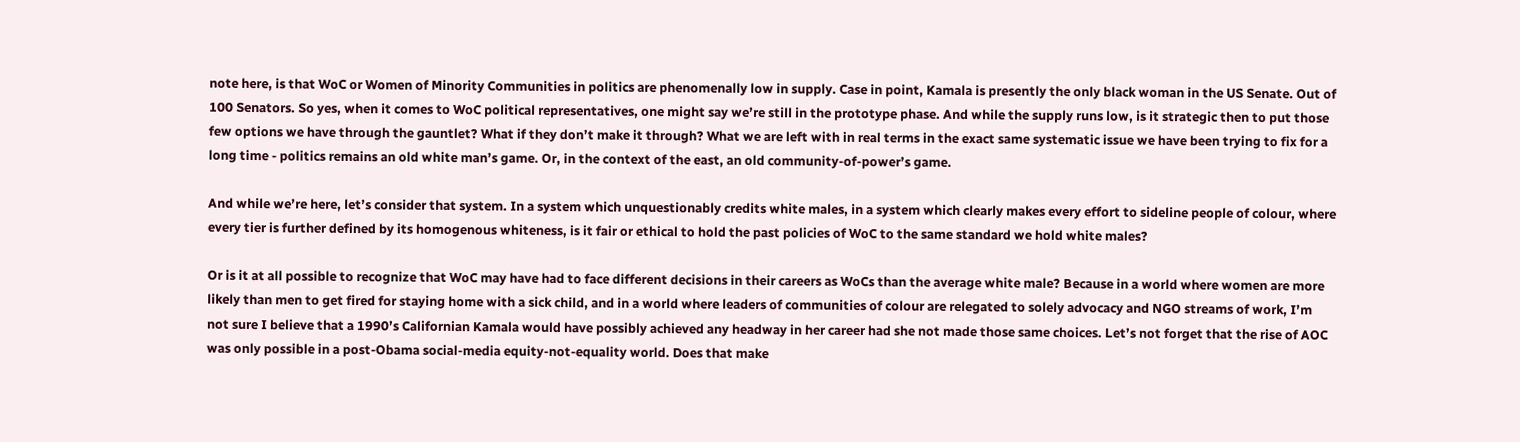note here, is that WoC or Women of Minority Communities in politics are phenomenally low in supply. Case in point, Kamala is presently the only black woman in the US Senate. Out of 100 Senators. So yes, when it comes to WoC political representatives, one might say we’re still in the prototype phase. And while the supply runs low, is it strategic then to put those few options we have through the gauntlet? What if they don’t make it through? What we are left with in real terms in the exact same systematic issue we have been trying to fix for a long time - politics remains an old white man’s game. Or, in the context of the east, an old community-of-power’s game.

And while we’re here, let’s consider that system. In a system which unquestionably credits white males, in a system which clearly makes every effort to sideline people of colour, where every tier is further defined by its homogenous whiteness, is it fair or ethical to hold the past policies of WoC to the same standard we hold white males?

Or is it at all possible to recognize that WoC may have had to face different decisions in their careers as WoCs than the average white male? Because in a world where women are more likely than men to get fired for staying home with a sick child, and in a world where leaders of communities of colour are relegated to solely advocacy and NGO streams of work, I’m not sure I believe that a 1990’s Californian Kamala would have possibly achieved any headway in her career had she not made those same choices. Let’s not forget that the rise of AOC was only possible in a post-Obama social-media equity-not-equality world. Does that make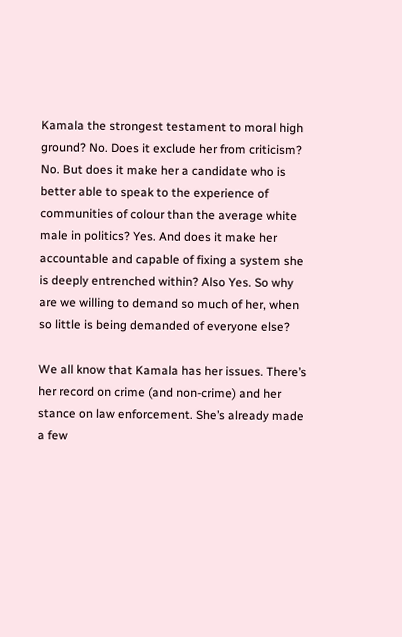Kamala the strongest testament to moral high ground? No. Does it exclude her from criticism? No. But does it make her a candidate who is better able to speak to the experience of communities of colour than the average white male in politics? Yes. And does it make her accountable and capable of fixing a system she is deeply entrenched within? Also Yes. So why are we willing to demand so much of her, when so little is being demanded of everyone else?

We all know that Kamala has her issues. There’s her record on crime (and non-crime) and her stance on law enforcement. She’s already made a few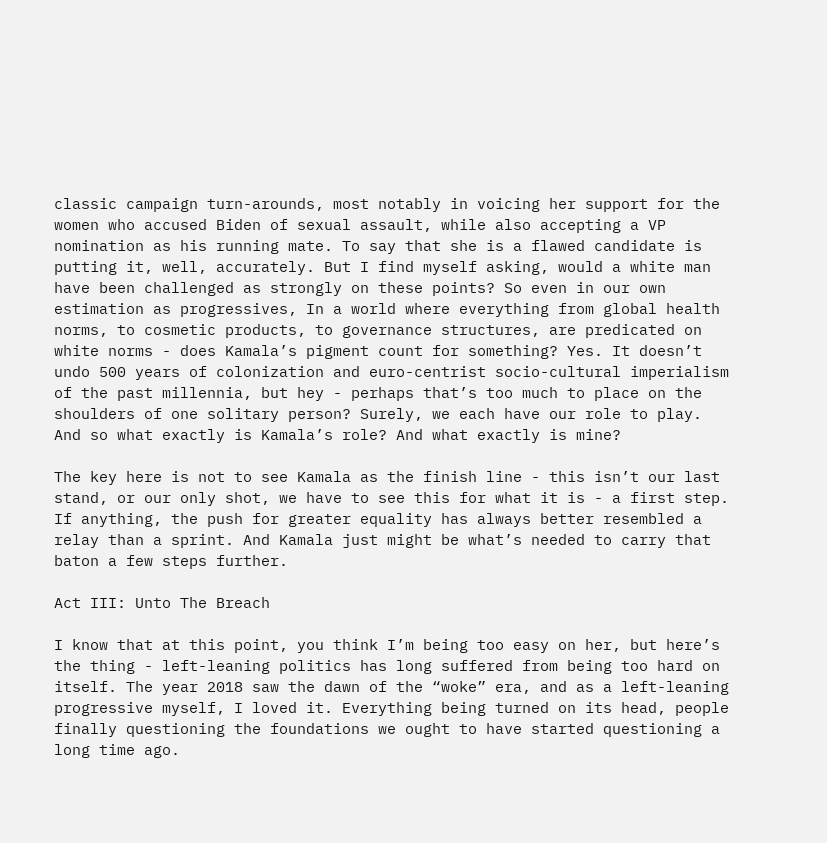classic campaign turn-arounds, most notably in voicing her support for the women who accused Biden of sexual assault, while also accepting a VP nomination as his running mate. To say that she is a flawed candidate is putting it, well, accurately. But I find myself asking, would a white man have been challenged as strongly on these points? So even in our own estimation as progressives, In a world where everything from global health norms, to cosmetic products, to governance structures, are predicated on white norms - does Kamala’s pigment count for something? Yes. It doesn’t undo 500 years of colonization and euro-centrist socio-cultural imperialism of the past millennia, but hey - perhaps that’s too much to place on the shoulders of one solitary person? Surely, we each have our role to play. And so what exactly is Kamala’s role? And what exactly is mine?

The key here is not to see Kamala as the finish line - this isn’t our last stand, or our only shot, we have to see this for what it is - a first step. If anything, the push for greater equality has always better resembled a relay than a sprint. And Kamala just might be what’s needed to carry that baton a few steps further.

Act III: Unto The Breach

I know that at this point, you think I’m being too easy on her, but here’s the thing - left-leaning politics has long suffered from being too hard on itself. The year 2018 saw the dawn of the “woke” era, and as a left-leaning progressive myself, I loved it. Everything being turned on its head, people finally questioning the foundations we ought to have started questioning a long time ago.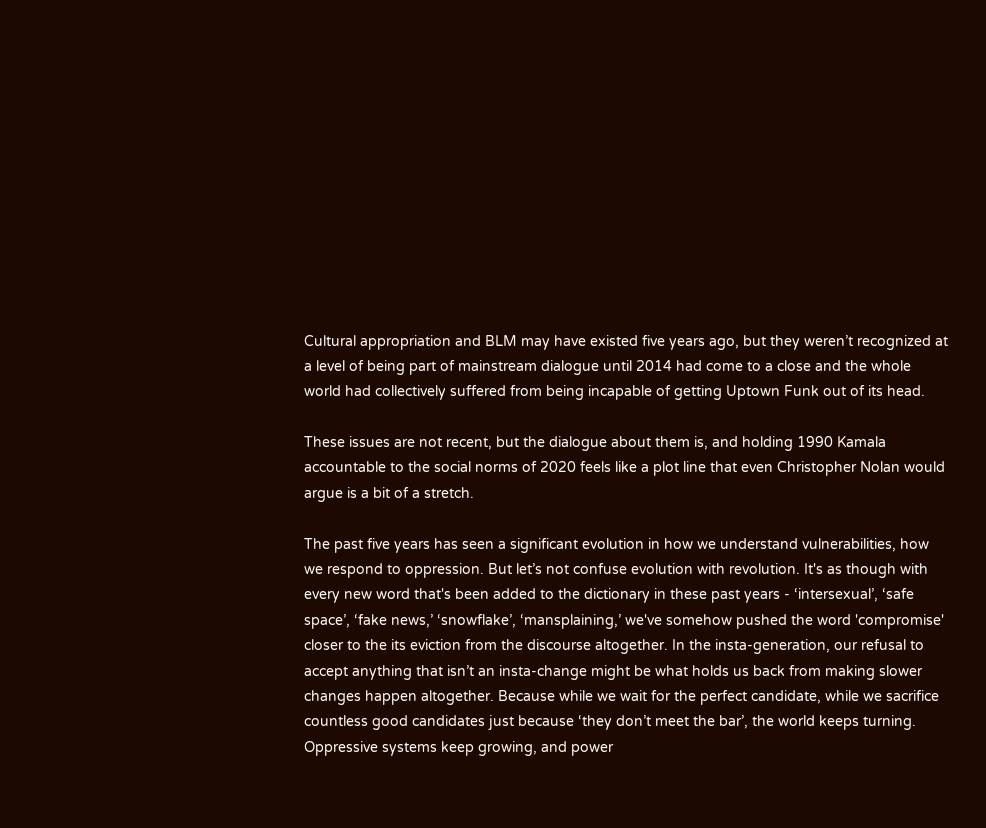Cultural appropriation and BLM may have existed five years ago, but they weren’t recognized at a level of being part of mainstream dialogue until 2014 had come to a close and the whole world had collectively suffered from being incapable of getting Uptown Funk out of its head.

These issues are not recent, but the dialogue about them is, and holding 1990 Kamala accountable to the social norms of 2020 feels like a plot line that even Christopher Nolan would argue is a bit of a stretch.

The past five years has seen a significant evolution in how we understand vulnerabilities, how we respond to oppression. But let’s not confuse evolution with revolution. It's as though with every new word that's been added to the dictionary in these past years - ‘intersexual’, ‘safe space’, ‘fake news,’ ‘snowflake’, ‘mansplaining,’ we've somehow pushed the word 'compromise' closer to the its eviction from the discourse altogether. In the insta-generation, our refusal to accept anything that isn’t an insta-change might be what holds us back from making slower changes happen altogether. Because while we wait for the perfect candidate, while we sacrifice countless good candidates just because ‘they don’t meet the bar’, the world keeps turning. Oppressive systems keep growing, and power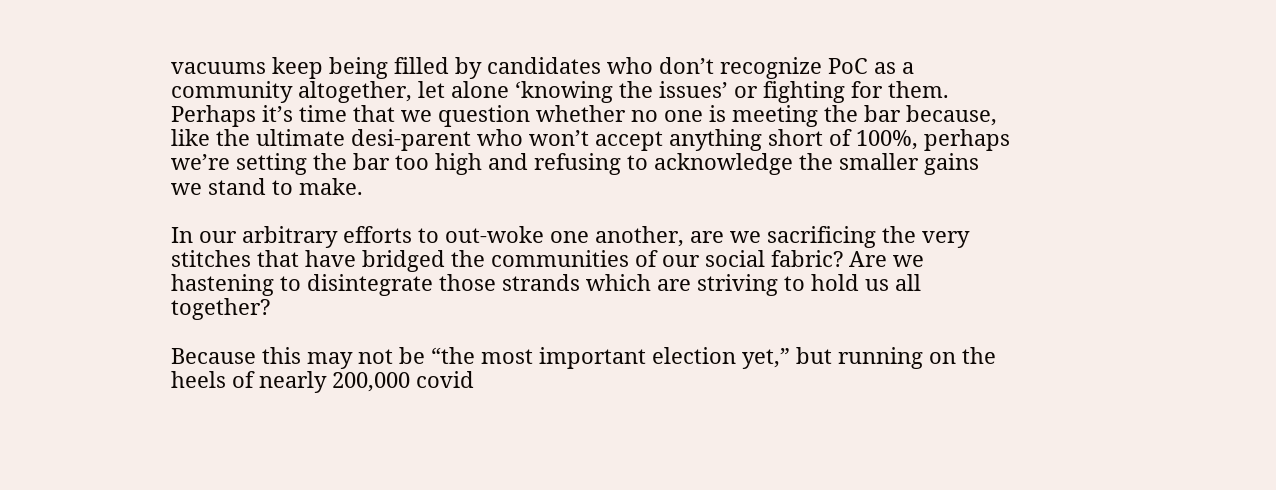vacuums keep being filled by candidates who don’t recognize PoC as a community altogether, let alone ‘knowing the issues’ or fighting for them. Perhaps it’s time that we question whether no one is meeting the bar because, like the ultimate desi-parent who won’t accept anything short of 100%, perhaps we’re setting the bar too high and refusing to acknowledge the smaller gains we stand to make.

In our arbitrary efforts to out-woke one another, are we sacrificing the very stitches that have bridged the communities of our social fabric? Are we hastening to disintegrate those strands which are striving to hold us all together?

Because this may not be “the most important election yet,” but running on the heels of nearly 200,000 covid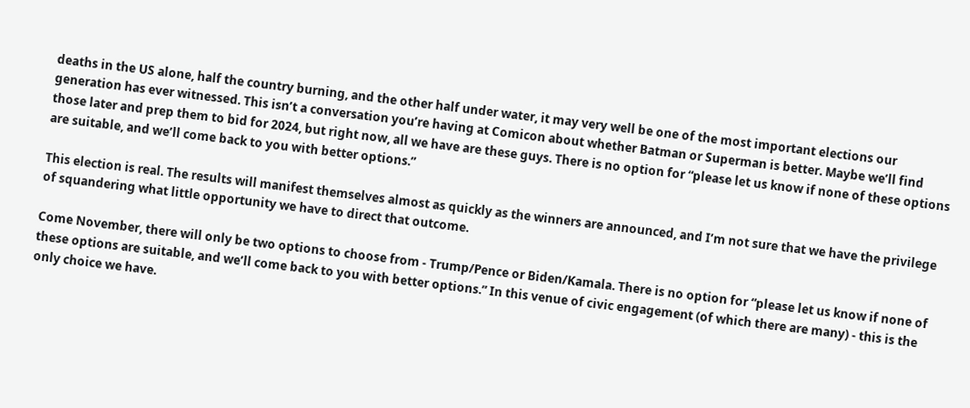deaths in the US alone, half the country burning, and the other half under water, it may very well be one of the most important elections our generation has ever witnessed. This isn’t a conversation you’re having at Comicon about whether Batman or Superman is better. Maybe we’ll find those later and prep them to bid for 2024, but right now, all we have are these guys. There is no option for “please let us know if none of these options are suitable, and we’ll come back to you with better options.”

This election is real. The results will manifest themselves almost as quickly as the winners are announced, and I’m not sure that we have the privilege of squandering what little opportunity we have to direct that outcome.

Come November, there will only be two options to choose from - Trump/Pence or Biden/Kamala. There is no option for “please let us know if none of these options are suitable, and we’ll come back to you with better options.” In this venue of civic engagement (of which there are many) - this is the only choice we have.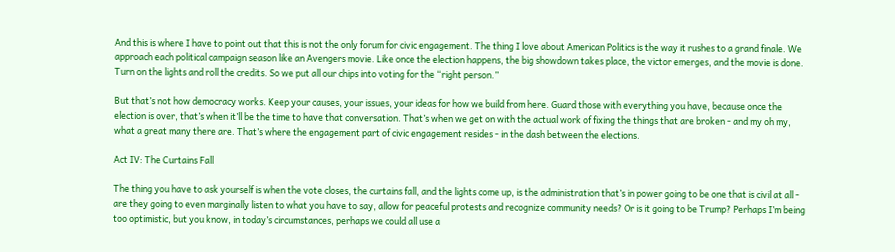And this is where I have to point out that this is not the only forum for civic engagement. The thing I love about American Politics is the way it rushes to a grand finale. We approach each political campaign season like an Avengers movie. Like once the election happens, the big showdown takes place, the victor emerges, and the movie is done. Turn on the lights and roll the credits. So we put all our chips into voting for the “right person.”

But that’s not how democracy works. Keep your causes, your issues, your ideas for how we build from here. Guard those with everything you have, because once the election is over, that’s when it’ll be the time to have that conversation. That’s when we get on with the actual work of fixing the things that are broken - and my oh my, what a great many there are. That’s where the engagement part of civic engagement resides - in the dash between the elections.

Act IV: The Curtains Fall

The thing you have to ask yourself is when the vote closes, the curtains fall, and the lights come up, is the administration that’s in power going to be one that is civil at all - are they going to even marginally listen to what you have to say, allow for peaceful protests and recognize community needs? Or is it going to be Trump? Perhaps I’m being too optimistic, but you know, in today’s circumstances, perhaps we could all use a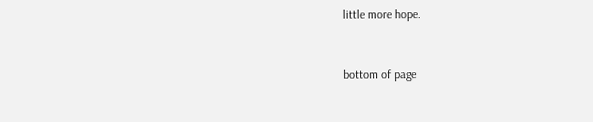little more hope.



bottom of page